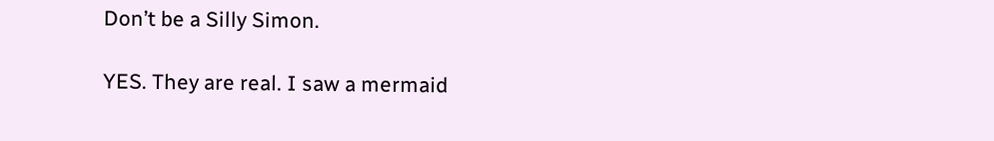Don’t be a Silly Simon.

YES. They are real. I saw a mermaid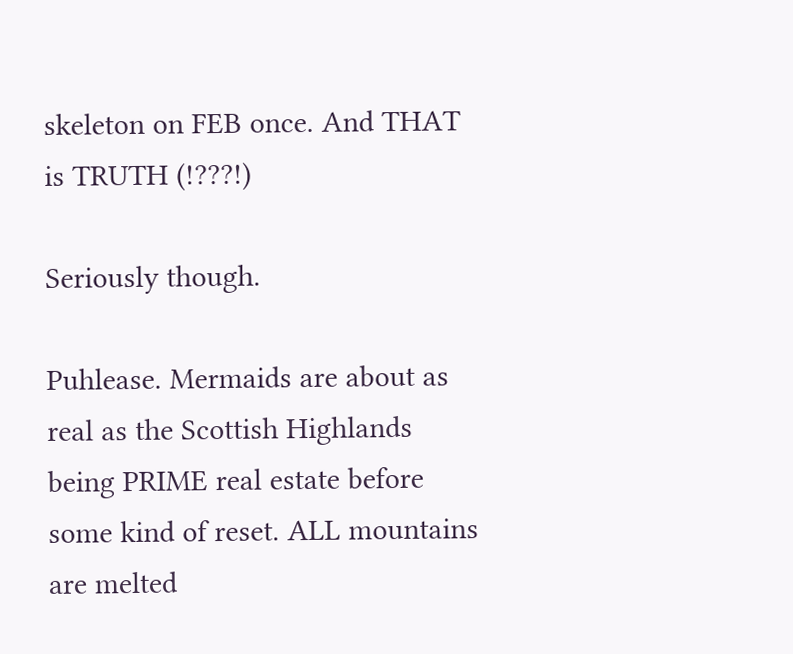skeleton on FEB once. And THAT is TRUTH (!???!)

Seriously though.

Puhlease. Mermaids are about as real as the Scottish Highlands being PRIME real estate before some kind of reset. ALL mountains are melted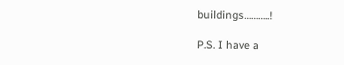buildings………..!

P.S. I have a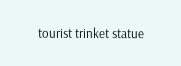tourist trinket statue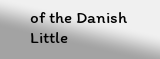of the Danish Little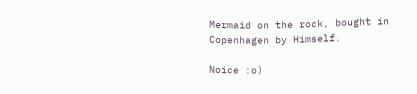Mermaid on the rock, bought in Copenhagen by Himself.

Noice :o)